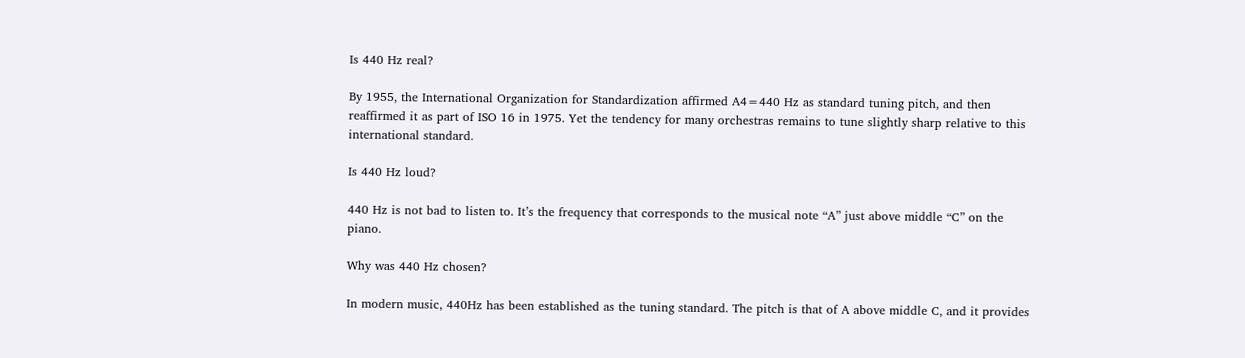Is 440 Hz real?

By 1955, the International Organization for Standardization affirmed A4=440 Hz as standard tuning pitch, and then reaffirmed it as part of ISO 16 in 1975. Yet the tendency for many orchestras remains to tune slightly sharp relative to this international standard.

Is 440 Hz loud?

440 Hz is not bad to listen to. It’s the frequency that corresponds to the musical note “A” just above middle “C” on the piano.

Why was 440 Hz chosen?

In modern music, 440Hz has been established as the tuning standard. The pitch is that of A above middle C, and it provides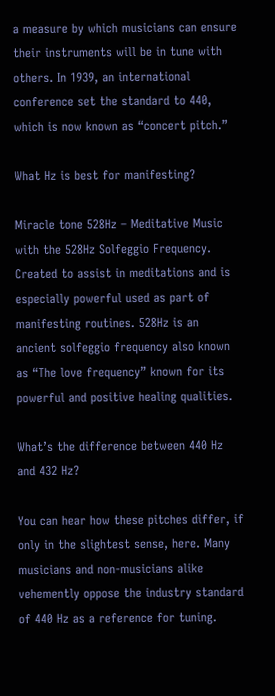a measure by which musicians can ensure their instruments will be in tune with others. In 1939, an international conference set the standard to 440, which is now known as “concert pitch.”

What Hz is best for manifesting?

Miracle tone 528Hz – Meditative Music with the 528Hz Solfeggio Frequency. Created to assist in meditations and is especially powerful used as part of manifesting routines. 528Hz is an ancient solfeggio frequency also known as “The love frequency” known for its powerful and positive healing qualities.

What’s the difference between 440 Hz and 432 Hz?

You can hear how these pitches differ, if only in the slightest sense, here. Many musicians and non-musicians alike vehemently oppose the industry standard of 440 Hz as a reference for tuning.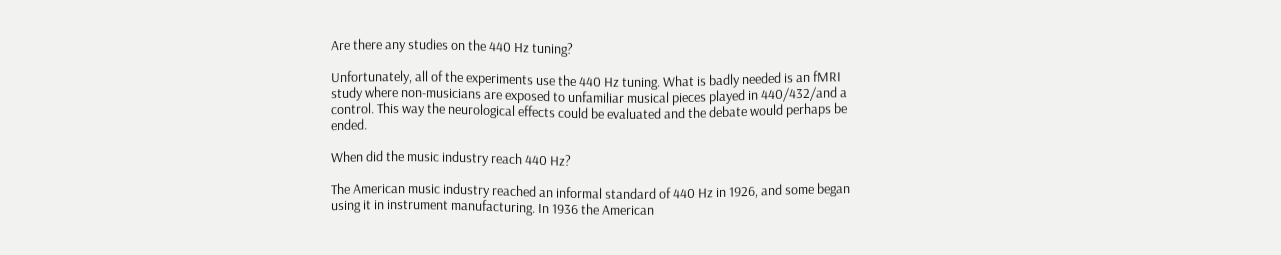Are there any studies on the 440 Hz tuning?

Unfortunately, all of the experiments use the 440 Hz tuning. What is badly needed is an fMRI study where non-musicians are exposed to unfamiliar musical pieces played in 440/432/and a control. This way the neurological effects could be evaluated and the debate would perhaps be ended.

When did the music industry reach 440 Hz?

The American music industry reached an informal standard of 440 Hz in 1926, and some began using it in instrument manufacturing. In 1936 the American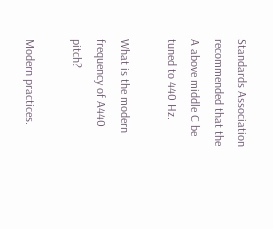Standards Association recommended that the A above middle C be tuned to 440 Hz.

What is the modern frequency of A440 pitch?

Modern practices.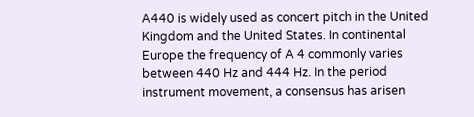A440 is widely used as concert pitch in the United Kingdom and the United States. In continental Europe the frequency of A 4 commonly varies between 440 Hz and 444 Hz. In the period instrument movement, a consensus has arisen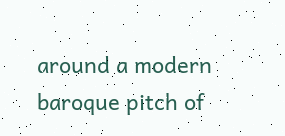around a modern baroque pitch of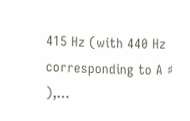415 Hz (with 440 Hz corresponding to A ♯ ),…